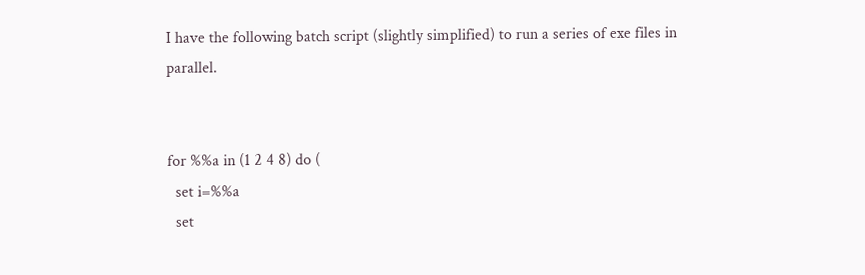I have the following batch script (slightly simplified) to run a series of exe files in parallel.


for %%a in (1 2 4 8) do (
  set i=%%a
  set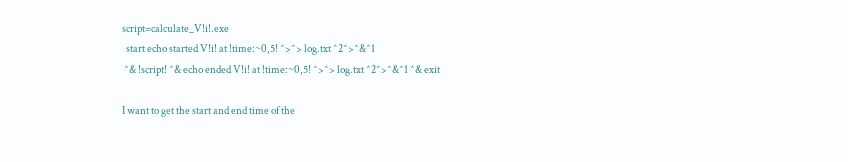script=calculate_V!i!.exe
  start echo started V!i! at !time:~0,5! ^>^> log.txt ^2^>^&^1
 ^& !script! ^& echo ended V!i! at !time:~0,5! ^>^> log.txt ^2^>^&^1 ^& exit

I want to get the start and end time of the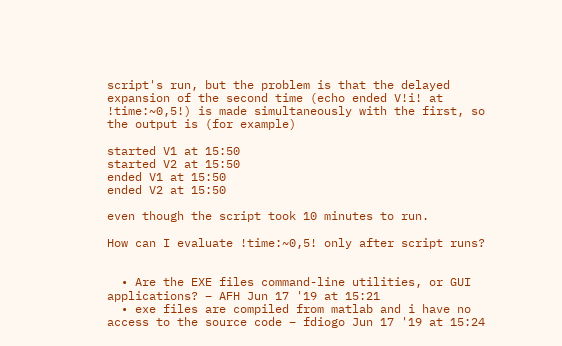script's run, but the problem is that the delayed expansion of the second time (echo ended V!i! at !time:~0,5!) is made simultaneously with the first, so the output is (for example)

started V1 at 15:50
started V2 at 15:50
ended V1 at 15:50
ended V2 at 15:50

even though the script took 10 minutes to run.

How can I evaluate !time:~0,5! only after script runs?


  • Are the EXE files command-line utilities, or GUI applications? – AFH Jun 17 '19 at 15:21
  • exe files are compiled from matlab and i have no access to the source code – fdiogo Jun 17 '19 at 15:24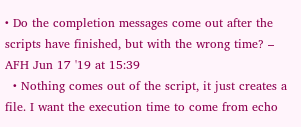• Do the completion messages come out after the scripts have finished, but with the wrong time? – AFH Jun 17 '19 at 15:39
  • Nothing comes out of the script, it just creates a file. I want the execution time to come from echo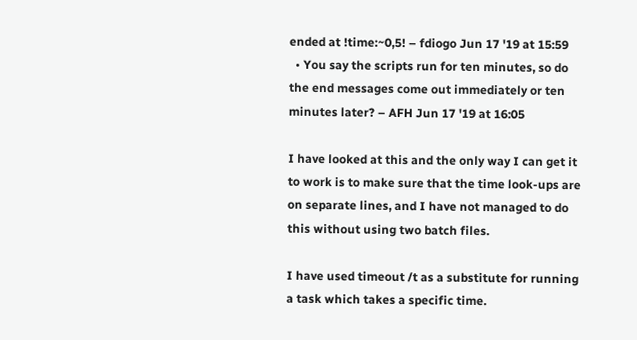ended at !time:~0,5! – fdiogo Jun 17 '19 at 15:59
  • You say the scripts run for ten minutes, so do the end messages come out immediately or ten minutes later? – AFH Jun 17 '19 at 16:05

I have looked at this and the only way I can get it to work is to make sure that the time look-ups are on separate lines, and I have not managed to do this without using two batch files.

I have used timeout /t as a substitute for running a task which takes a specific time.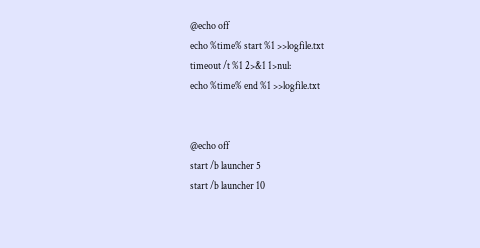@echo off
echo %time% start %1 >>logfile.txt
timeout /t %1 2>&1 1>nul:
echo %time% end %1 >>logfile.txt


@echo off
start /b launcher 5
start /b launcher 10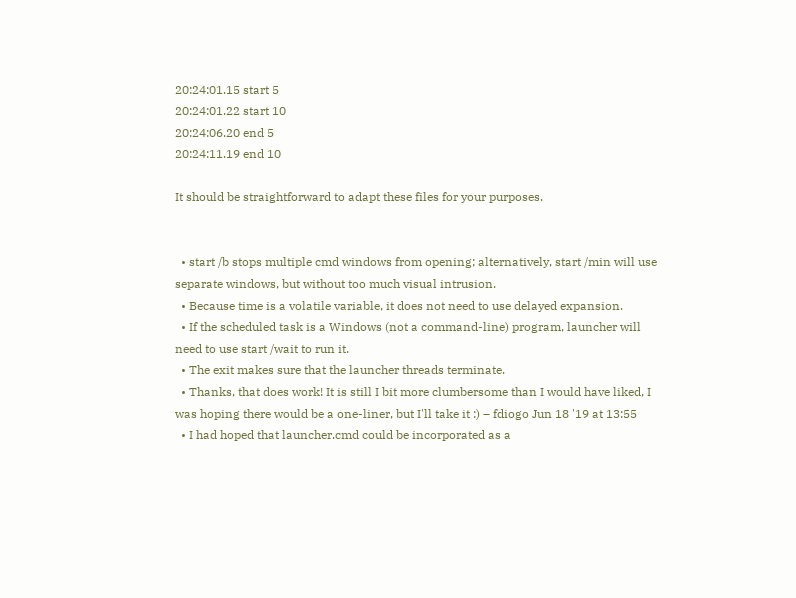20:24:01.15 start 5
20:24:01.22 start 10
20:24:06.20 end 5
20:24:11.19 end 10

It should be straightforward to adapt these files for your purposes.


  • start /b stops multiple cmd windows from opening; alternatively, start /min will use separate windows, but without too much visual intrusion.
  • Because time is a volatile variable, it does not need to use delayed expansion.
  • If the scheduled task is a Windows (not a command-line) program, launcher will need to use start /wait to run it.
  • The exit makes sure that the launcher threads terminate.
  • Thanks, that does work! It is still I bit more clumbersome than I would have liked, I was hoping there would be a one-liner, but I'll take it :) – fdiogo Jun 18 '19 at 13:55
  • I had hoped that launcher.cmd could be incorporated as a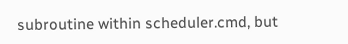subroutine within scheduler.cmd, but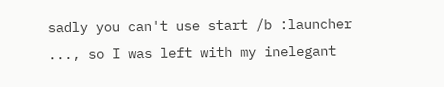sadly you can't use start /b :launcher ..., so I was left with my inelegant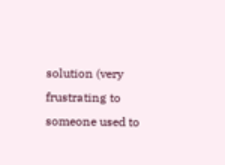solution (very frustrating to someone used to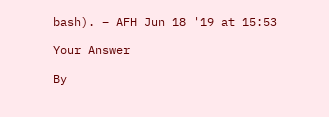bash). – AFH Jun 18 '19 at 15:53

Your Answer

By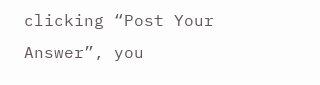clicking “Post Your Answer”, you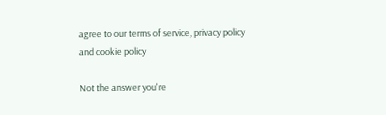agree to our terms of service, privacy policy and cookie policy

Not the answer you're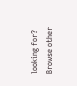looking for? Browse other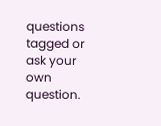questions tagged or ask your own question.